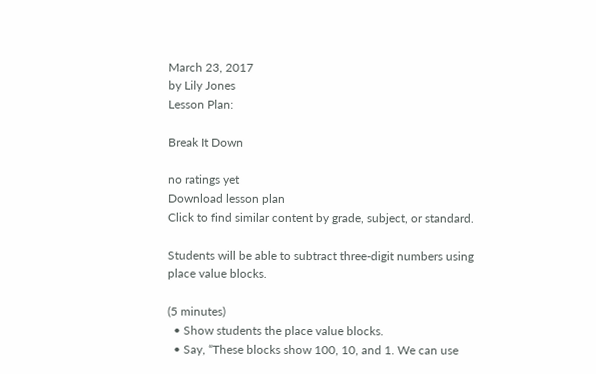March 23, 2017
by Lily Jones
Lesson Plan:

Break It Down

no ratings yet
Download lesson plan
Click to find similar content by grade, subject, or standard.

Students will be able to subtract three-digit numbers using place value blocks.

(5 minutes)
  • Show students the place value blocks.
  • Say, “These blocks show 100, 10, and 1. We can use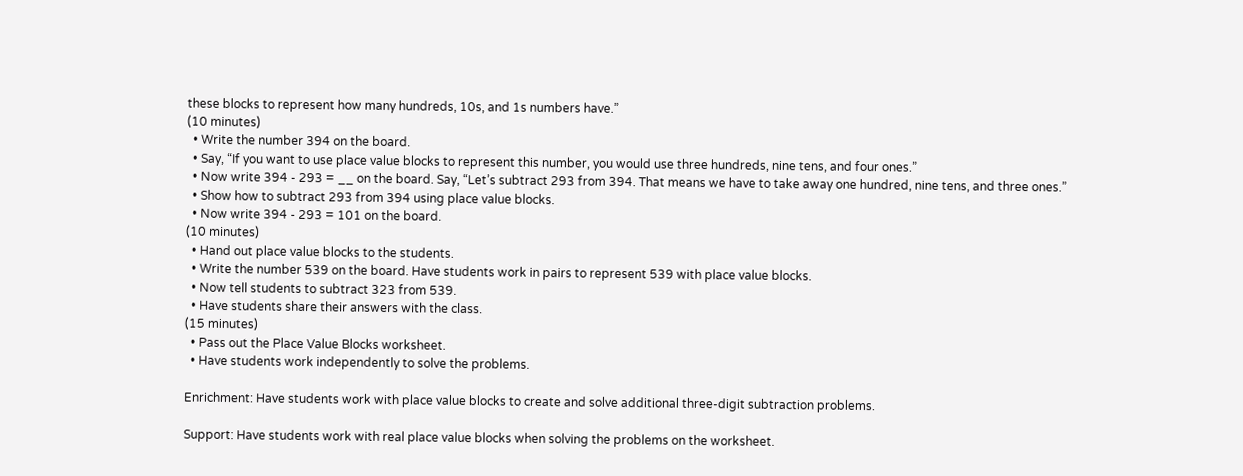these blocks to represent how many hundreds, 10s, and 1s numbers have.”
(10 minutes)
  • Write the number 394 on the board.
  • Say, “If you want to use place value blocks to represent this number, you would use three hundreds, nine tens, and four ones.”
  • Now write 394 - 293 = __ on the board. Say, “Let’s subtract 293 from 394. That means we have to take away one hundred, nine tens, and three ones.”
  • Show how to subtract 293 from 394 using place value blocks.
  • Now write 394 - 293 = 101 on the board.
(10 minutes)
  • Hand out place value blocks to the students.
  • Write the number 539 on the board. Have students work in pairs to represent 539 with place value blocks.
  • Now tell students to subtract 323 from 539.
  • Have students share their answers with the class.
(15 minutes)
  • Pass out the Place Value Blocks worksheet.
  • Have students work independently to solve the problems.

Enrichment: Have students work with place value blocks to create and solve additional three-digit subtraction problems.

Support: Have students work with real place value blocks when solving the problems on the worksheet.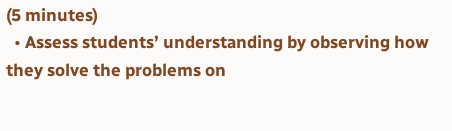(5 minutes)
  • Assess students’ understanding by observing how they solve the problems on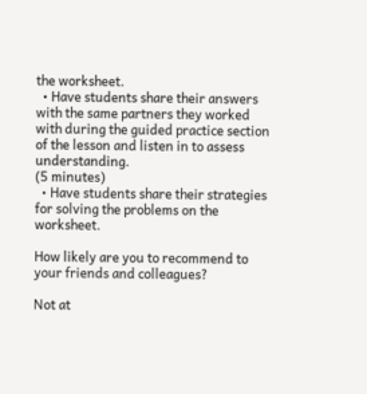the worksheet.
  • Have students share their answers with the same partners they worked with during the guided practice section of the lesson and listen in to assess understanding.
(5 minutes)
  • Have students share their strategies for solving the problems on the worksheet.

How likely are you to recommend to your friends and colleagues?

Not at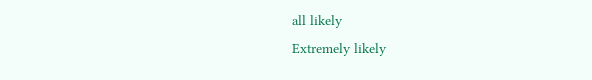all likely
Extremely likely